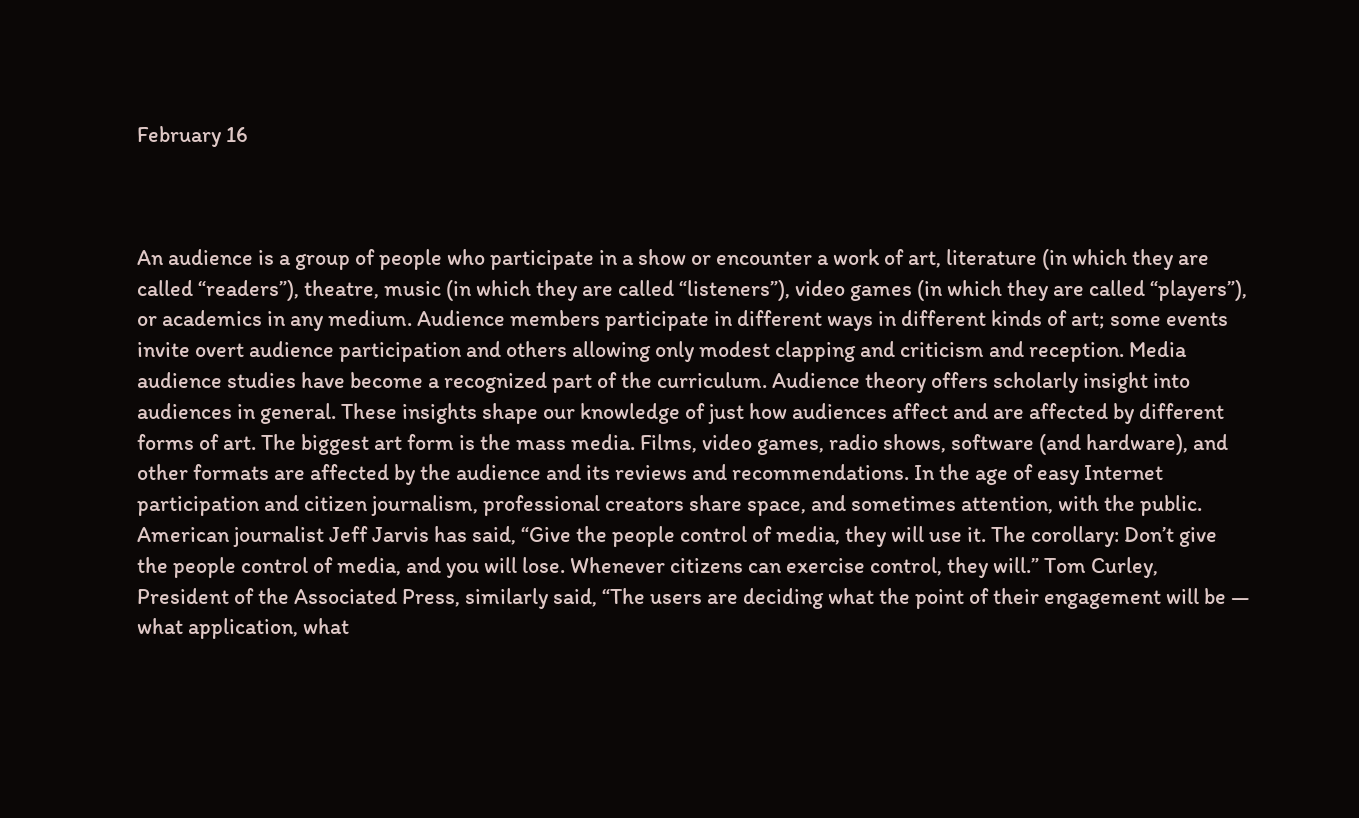February 16



An audience is a group of people who participate in a show or encounter a work of art, literature (in which they are called “readers”), theatre, music (in which they are called “listeners”), video games (in which they are called “players”), or academics in any medium. Audience members participate in different ways in different kinds of art; some events invite overt audience participation and others allowing only modest clapping and criticism and reception. Media audience studies have become a recognized part of the curriculum. Audience theory offers scholarly insight into audiences in general. These insights shape our knowledge of just how audiences affect and are affected by different forms of art. The biggest art form is the mass media. Films, video games, radio shows, software (and hardware), and other formats are affected by the audience and its reviews and recommendations. In the age of easy Internet participation and citizen journalism, professional creators share space, and sometimes attention, with the public. American journalist Jeff Jarvis has said, “Give the people control of media, they will use it. The corollary: Don’t give the people control of media, and you will lose. Whenever citizens can exercise control, they will.” Tom Curley, President of the Associated Press, similarly said, “The users are deciding what the point of their engagement will be — what application, what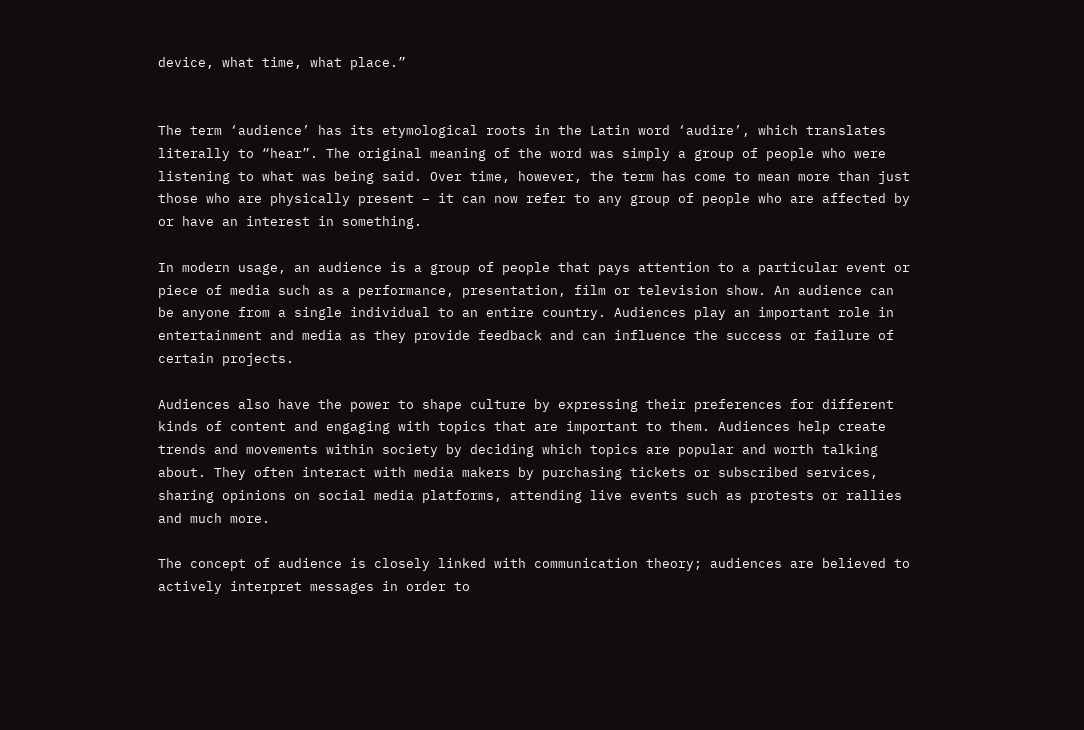device, what time, what place.”


The term ‘audience’ has its etymological roots in the Latin word ‘audire’, which translates literally to “hear”. The original meaning of the word was simply a group of people who were listening to what was being said. Over time, however, the term has come to mean more than just those who are physically present – it can now refer to any group of people who are affected by or have an interest in something.

In modern usage, an audience is a group of people that pays attention to a particular event or piece of media such as a performance, presentation, film or television show. An audience can be anyone from a single individual to an entire country. Audiences play an important role in entertainment and media as they provide feedback and can influence the success or failure of certain projects.

Audiences also have the power to shape culture by expressing their preferences for different kinds of content and engaging with topics that are important to them. Audiences help create trends and movements within society by deciding which topics are popular and worth talking about. They often interact with media makers by purchasing tickets or subscribed services, sharing opinions on social media platforms, attending live events such as protests or rallies and much more.

The concept of audience is closely linked with communication theory; audiences are believed to actively interpret messages in order to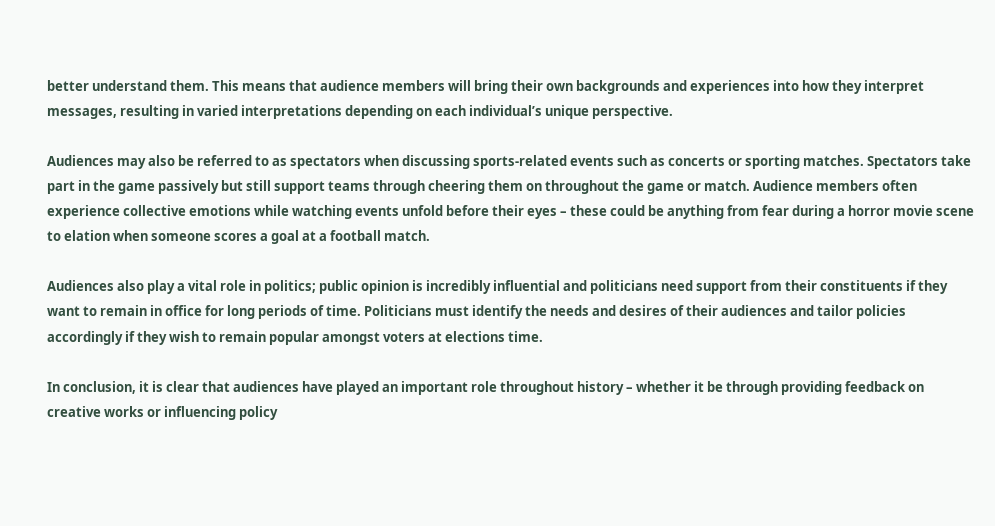better understand them. This means that audience members will bring their own backgrounds and experiences into how they interpret messages, resulting in varied interpretations depending on each individual’s unique perspective.

Audiences may also be referred to as spectators when discussing sports-related events such as concerts or sporting matches. Spectators take part in the game passively but still support teams through cheering them on throughout the game or match. Audience members often experience collective emotions while watching events unfold before their eyes – these could be anything from fear during a horror movie scene to elation when someone scores a goal at a football match.

Audiences also play a vital role in politics; public opinion is incredibly influential and politicians need support from their constituents if they want to remain in office for long periods of time. Politicians must identify the needs and desires of their audiences and tailor policies accordingly if they wish to remain popular amongst voters at elections time.

In conclusion, it is clear that audiences have played an important role throughout history – whether it be through providing feedback on creative works or influencing policy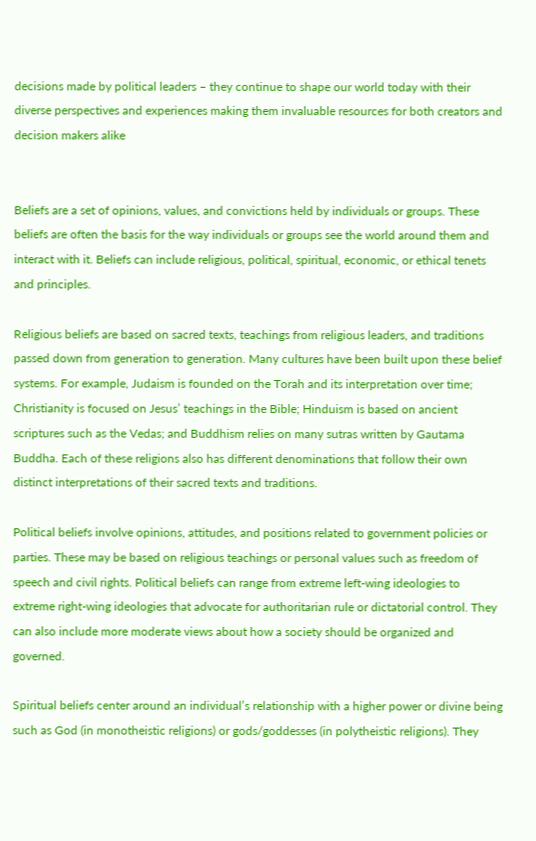decisions made by political leaders – they continue to shape our world today with their diverse perspectives and experiences making them invaluable resources for both creators and decision makers alike


Beliefs are a set of opinions, values, and convictions held by individuals or groups. These beliefs are often the basis for the way individuals or groups see the world around them and interact with it. Beliefs can include religious, political, spiritual, economic, or ethical tenets and principles.

Religious beliefs are based on sacred texts, teachings from religious leaders, and traditions passed down from generation to generation. Many cultures have been built upon these belief systems. For example, Judaism is founded on the Torah and its interpretation over time; Christianity is focused on Jesus’ teachings in the Bible; Hinduism is based on ancient scriptures such as the Vedas; and Buddhism relies on many sutras written by Gautama Buddha. Each of these religions also has different denominations that follow their own distinct interpretations of their sacred texts and traditions.

Political beliefs involve opinions, attitudes, and positions related to government policies or parties. These may be based on religious teachings or personal values such as freedom of speech and civil rights. Political beliefs can range from extreme left-wing ideologies to extreme right-wing ideologies that advocate for authoritarian rule or dictatorial control. They can also include more moderate views about how a society should be organized and governed.

Spiritual beliefs center around an individual’s relationship with a higher power or divine being such as God (in monotheistic religions) or gods/goddesses (in polytheistic religions). They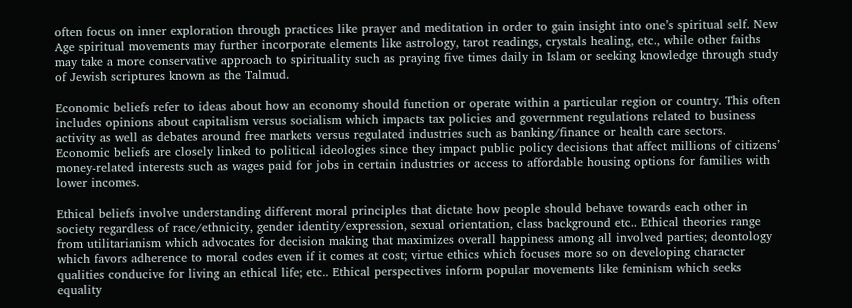often focus on inner exploration through practices like prayer and meditation in order to gain insight into one’s spiritual self. New Age spiritual movements may further incorporate elements like astrology, tarot readings, crystals healing, etc., while other faiths may take a more conservative approach to spirituality such as praying five times daily in Islam or seeking knowledge through study of Jewish scriptures known as the Talmud.

Economic beliefs refer to ideas about how an economy should function or operate within a particular region or country. This often includes opinions about capitalism versus socialism which impacts tax policies and government regulations related to business activity as well as debates around free markets versus regulated industries such as banking/finance or health care sectors. Economic beliefs are closely linked to political ideologies since they impact public policy decisions that affect millions of citizens’ money-related interests such as wages paid for jobs in certain industries or access to affordable housing options for families with lower incomes.

Ethical beliefs involve understanding different moral principles that dictate how people should behave towards each other in society regardless of race/ethnicity, gender identity/expression, sexual orientation, class background etc.. Ethical theories range from utilitarianism which advocates for decision making that maximizes overall happiness among all involved parties; deontology which favors adherence to moral codes even if it comes at cost; virtue ethics which focuses more so on developing character qualities conducive for living an ethical life; etc.. Ethical perspectives inform popular movements like feminism which seeks equality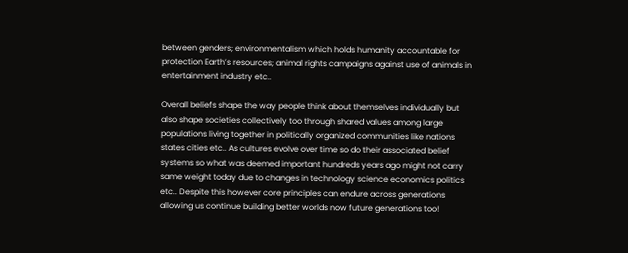between genders; environmentalism which holds humanity accountable for protection Earth’s resources; animal rights campaigns against use of animals in entertainment industry etc..

Overall beliefs shape the way people think about themselves individually but also shape societies collectively too through shared values among large populations living together in politically organized communities like nations states cities etc.. As cultures evolve over time so do their associated belief systems so what was deemed important hundreds years ago might not carry same weight today due to changes in technology science economics politics etc.. Despite this however core principles can endure across generations allowing us continue building better worlds now future generations too!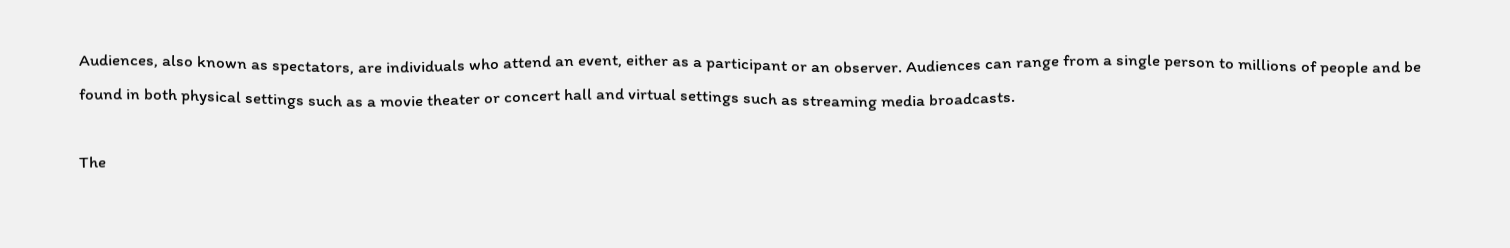Audiences, also known as spectators, are individuals who attend an event, either as a participant or an observer. Audiences can range from a single person to millions of people and be found in both physical settings such as a movie theater or concert hall and virtual settings such as streaming media broadcasts.

The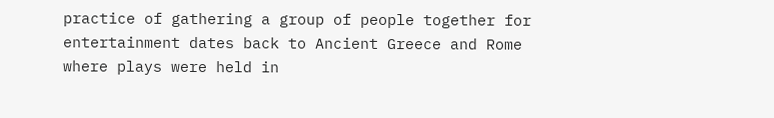practice of gathering a group of people together for entertainment dates back to Ancient Greece and Rome where plays were held in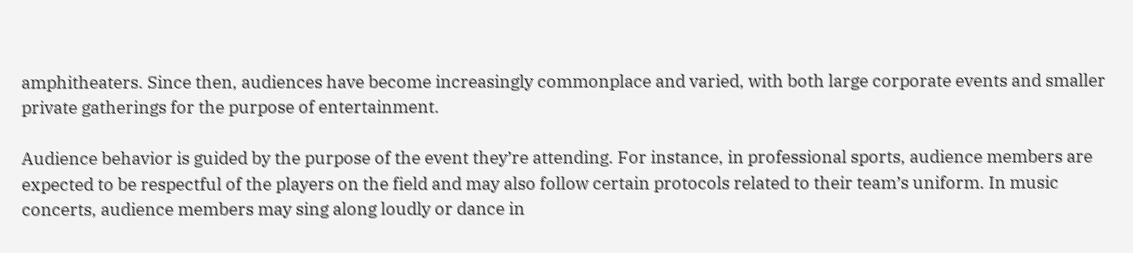amphitheaters. Since then, audiences have become increasingly commonplace and varied, with both large corporate events and smaller private gatherings for the purpose of entertainment.

Audience behavior is guided by the purpose of the event they’re attending. For instance, in professional sports, audience members are expected to be respectful of the players on the field and may also follow certain protocols related to their team’s uniform. In music concerts, audience members may sing along loudly or dance in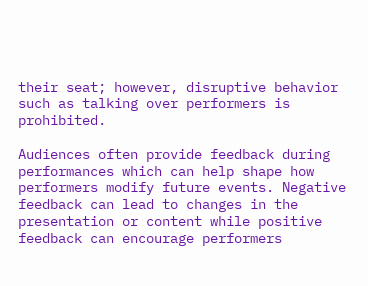their seat; however, disruptive behavior such as talking over performers is prohibited.

Audiences often provide feedback during performances which can help shape how performers modify future events. Negative feedback can lead to changes in the presentation or content while positive feedback can encourage performers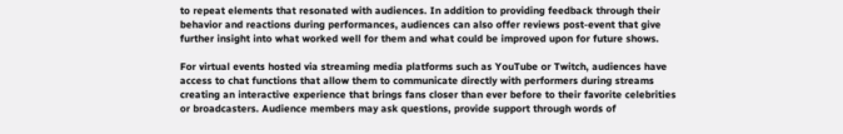to repeat elements that resonated with audiences. In addition to providing feedback through their behavior and reactions during performances, audiences can also offer reviews post-event that give further insight into what worked well for them and what could be improved upon for future shows.

For virtual events hosted via streaming media platforms such as YouTube or Twitch, audiences have access to chat functions that allow them to communicate directly with performers during streams creating an interactive experience that brings fans closer than ever before to their favorite celebrities or broadcasters. Audience members may ask questions, provide support through words of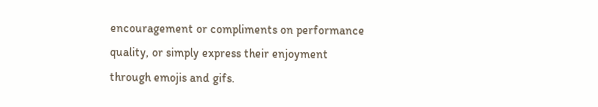encouragement or compliments on performance quality, or simply express their enjoyment through emojis and gifs.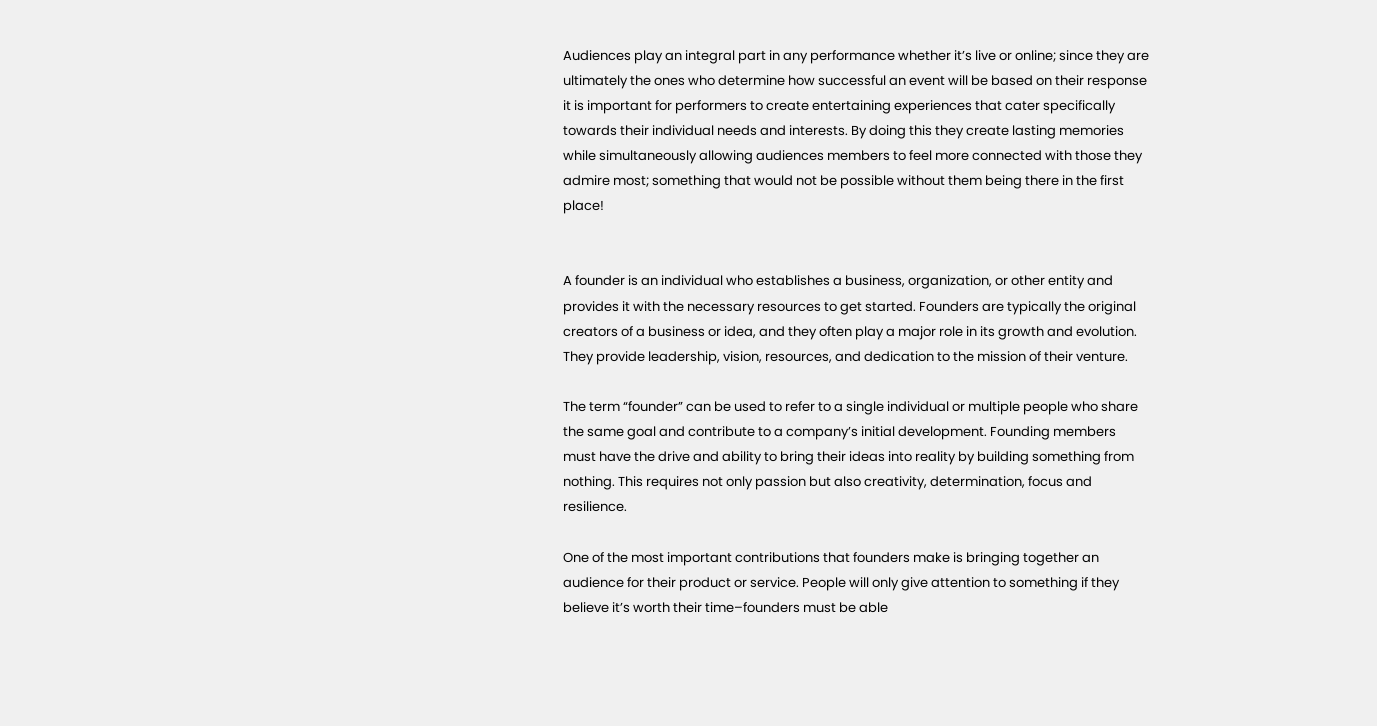Audiences play an integral part in any performance whether it’s live or online; since they are ultimately the ones who determine how successful an event will be based on their response it is important for performers to create entertaining experiences that cater specifically towards their individual needs and interests. By doing this they create lasting memories while simultaneously allowing audiences members to feel more connected with those they admire most; something that would not be possible without them being there in the first place!


A founder is an individual who establishes a business, organization, or other entity and provides it with the necessary resources to get started. Founders are typically the original creators of a business or idea, and they often play a major role in its growth and evolution. They provide leadership, vision, resources, and dedication to the mission of their venture.

The term “founder” can be used to refer to a single individual or multiple people who share the same goal and contribute to a company’s initial development. Founding members must have the drive and ability to bring their ideas into reality by building something from nothing. This requires not only passion but also creativity, determination, focus and resilience.

One of the most important contributions that founders make is bringing together an audience for their product or service. People will only give attention to something if they believe it’s worth their time–founders must be able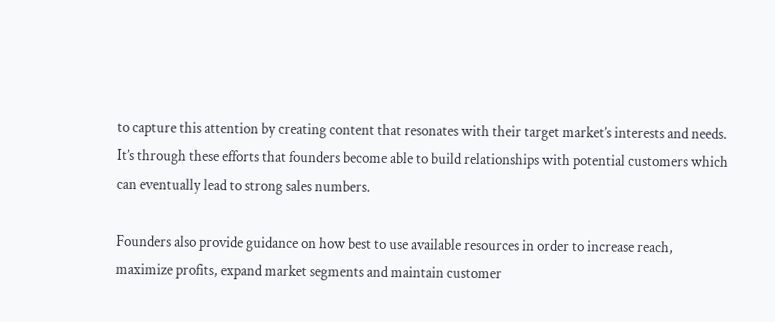to capture this attention by creating content that resonates with their target market’s interests and needs. It’s through these efforts that founders become able to build relationships with potential customers which can eventually lead to strong sales numbers.

Founders also provide guidance on how best to use available resources in order to increase reach, maximize profits, expand market segments and maintain customer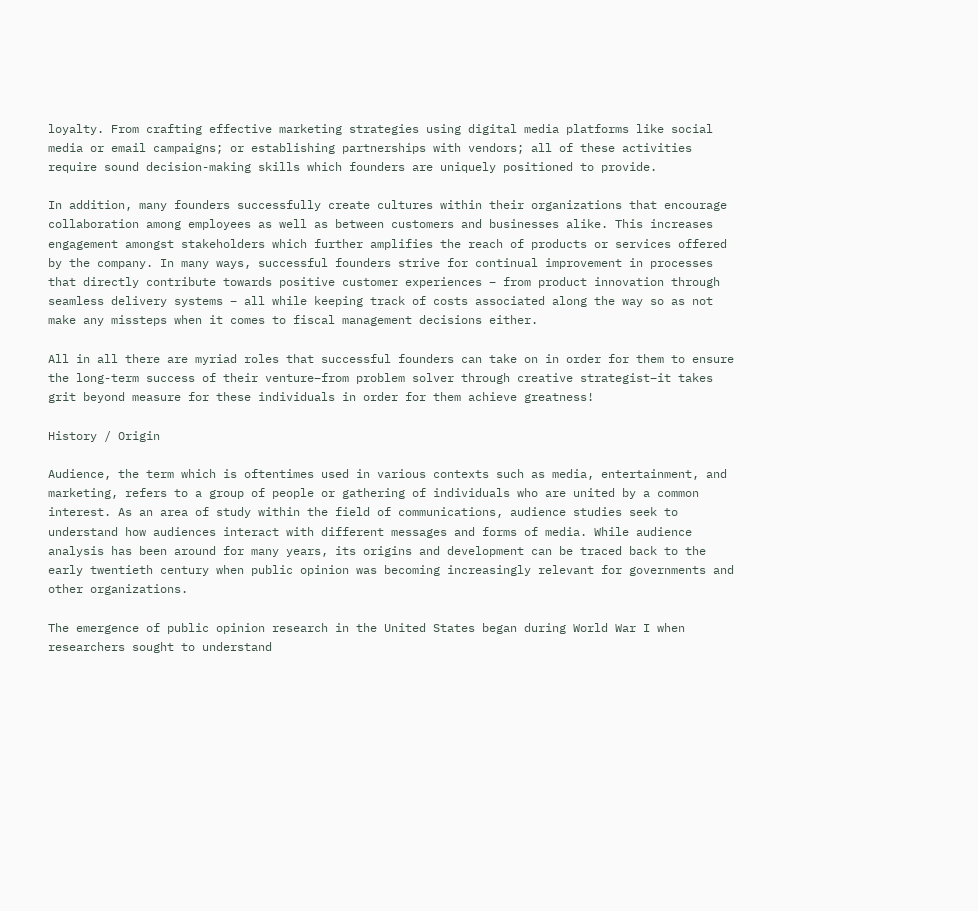loyalty. From crafting effective marketing strategies using digital media platforms like social media or email campaigns; or establishing partnerships with vendors; all of these activities require sound decision-making skills which founders are uniquely positioned to provide.

In addition, many founders successfully create cultures within their organizations that encourage collaboration among employees as well as between customers and businesses alike. This increases engagement amongst stakeholders which further amplifies the reach of products or services offered by the company. In many ways, successful founders strive for continual improvement in processes that directly contribute towards positive customer experiences – from product innovation through seamless delivery systems – all while keeping track of costs associated along the way so as not make any missteps when it comes to fiscal management decisions either.

All in all there are myriad roles that successful founders can take on in order for them to ensure the long-term success of their venture–from problem solver through creative strategist–it takes grit beyond measure for these individuals in order for them achieve greatness!

History / Origin

Audience, the term which is oftentimes used in various contexts such as media, entertainment, and marketing, refers to a group of people or gathering of individuals who are united by a common interest. As an area of study within the field of communications, audience studies seek to understand how audiences interact with different messages and forms of media. While audience analysis has been around for many years, its origins and development can be traced back to the early twentieth century when public opinion was becoming increasingly relevant for governments and other organizations.

The emergence of public opinion research in the United States began during World War I when researchers sought to understand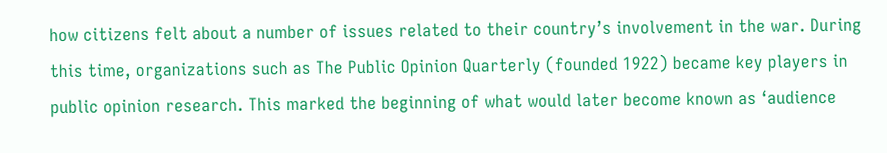how citizens felt about a number of issues related to their country’s involvement in the war. During this time, organizations such as The Public Opinion Quarterly (founded 1922) became key players in public opinion research. This marked the beginning of what would later become known as ‘audience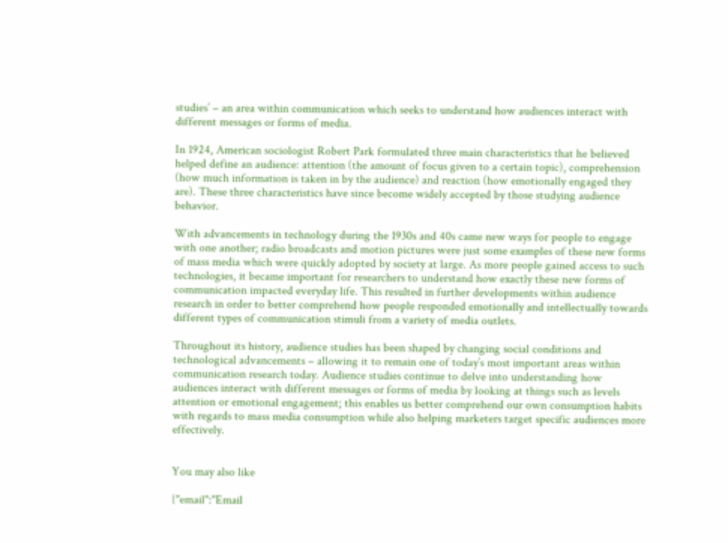studies’ – an area within communication which seeks to understand how audiences interact with different messages or forms of media.

In 1924, American sociologist Robert Park formulated three main characteristics that he believed helped define an audience: attention (the amount of focus given to a certain topic), comprehension (how much information is taken in by the audience) and reaction (how emotionally engaged they are). These three characteristics have since become widely accepted by those studying audience behavior.

With advancements in technology during the 1930s and 40s came new ways for people to engage with one another; radio broadcasts and motion pictures were just some examples of these new forms of mass media which were quickly adopted by society at large. As more people gained access to such technologies, it became important for researchers to understand how exactly these new forms of communication impacted everyday life. This resulted in further developments within audience research in order to better comprehend how people responded emotionally and intellectually towards different types of communication stimuli from a variety of media outlets.

Throughout its history, audience studies has been shaped by changing social conditions and technological advancements – allowing it to remain one of today’s most important areas within communication research today. Audience studies continue to delve into understanding how audiences interact with different messages or forms of media by looking at things such as levels attention or emotional engagement; this enables us better comprehend our own consumption habits with regards to mass media consumption while also helping marketers target specific audiences more effectively.


You may also like

{"email":"Email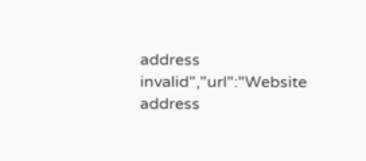address invalid","url":"Website address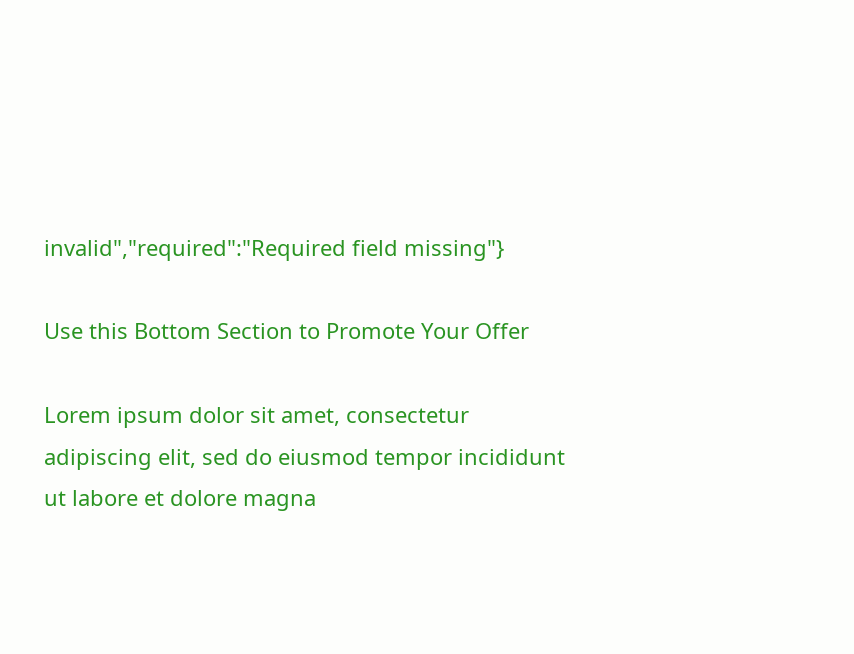invalid","required":"Required field missing"}

Use this Bottom Section to Promote Your Offer

Lorem ipsum dolor sit amet, consectetur adipiscing elit, sed do eiusmod tempor incididunt ut labore et dolore magna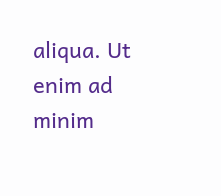aliqua. Ut enim ad minim